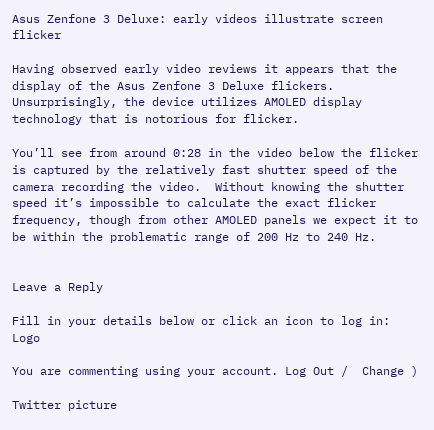Asus Zenfone 3 Deluxe: early videos illustrate screen flicker

Having observed early video reviews it appears that the display of the Asus Zenfone 3 Deluxe flickers.  Unsurprisingly, the device utilizes AMOLED display technology that is notorious for flicker.

You’ll see from around 0:28 in the video below the flicker is captured by the relatively fast shutter speed of the camera recording the video.  Without knowing the shutter speed it’s impossible to calculate the exact flicker frequency, though from other AMOLED panels we expect it to be within the problematic range of 200 Hz to 240 Hz.


Leave a Reply

Fill in your details below or click an icon to log in: Logo

You are commenting using your account. Log Out /  Change )

Twitter picture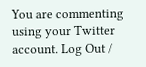You are commenting using your Twitter account. Log Out /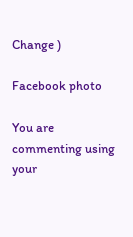Change )

Facebook photo

You are commenting using your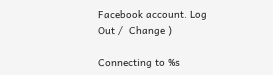Facebook account. Log Out /  Change )

Connecting to %s